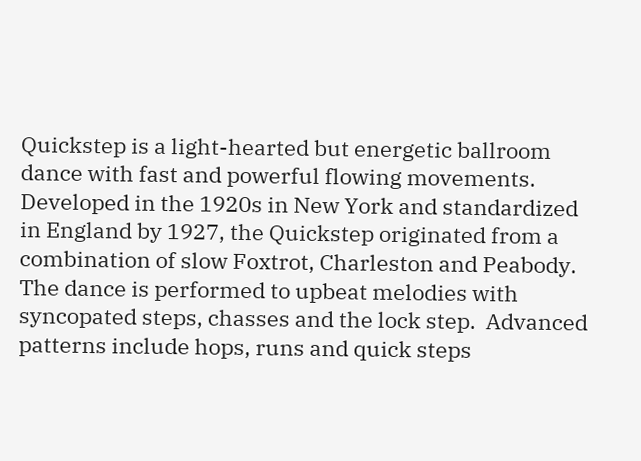Quickstep is a light-hearted but energetic ballroom dance with fast and powerful flowing movements.  Developed in the 1920s in New York and standardized in England by 1927, the Quickstep originated from a combination of slow Foxtrot, Charleston and Peabody.  The dance is performed to upbeat melodies with syncopated steps, chasses and the lock step.  Advanced patterns include hops, runs and quick steps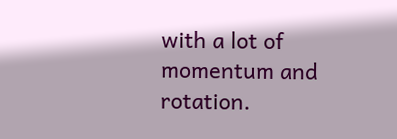with a lot of momentum and rotation.